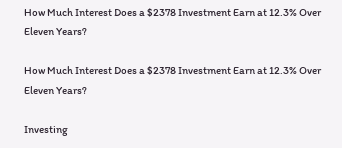How Much Interest Does a $2378 Investment Earn at 12.3% Over Eleven Years?

How Much Interest Does a $2378 Investment Earn at 12.3% Over Eleven Years?

Investing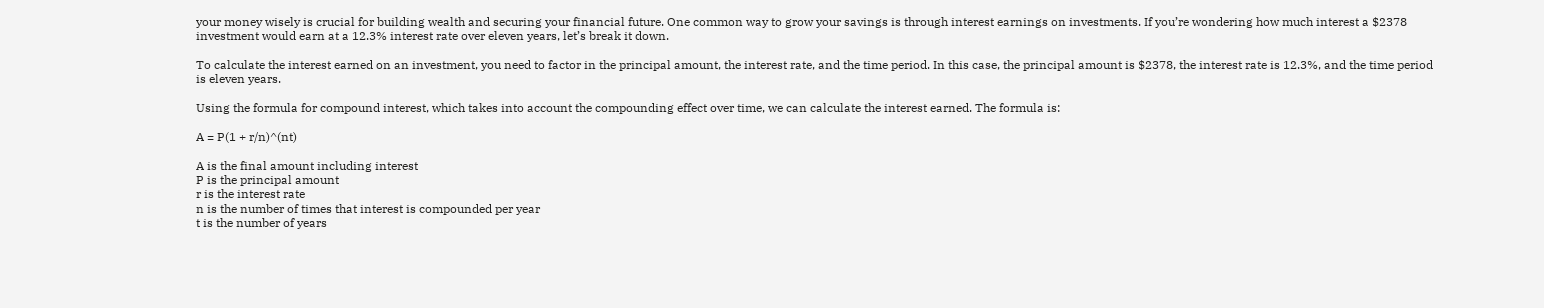your money wisely is crucial for building wealth and securing your financial future. One common way to grow your savings is through interest earnings on investments. If you’re wondering how much interest a $2378 investment would earn at a 12.3% interest rate over eleven years, let’s break it down.

To calculate the interest earned on an investment, you need to factor in the principal amount, the interest rate, and the time period. In this case, the principal amount is $2378, the interest rate is 12.3%, and the time period is eleven years.

Using the formula for compound interest, which takes into account the compounding effect over time, we can calculate the interest earned. The formula is:

A = P(1 + r/n)^(nt)

A is the final amount including interest
P is the principal amount
r is the interest rate
n is the number of times that interest is compounded per year
t is the number of years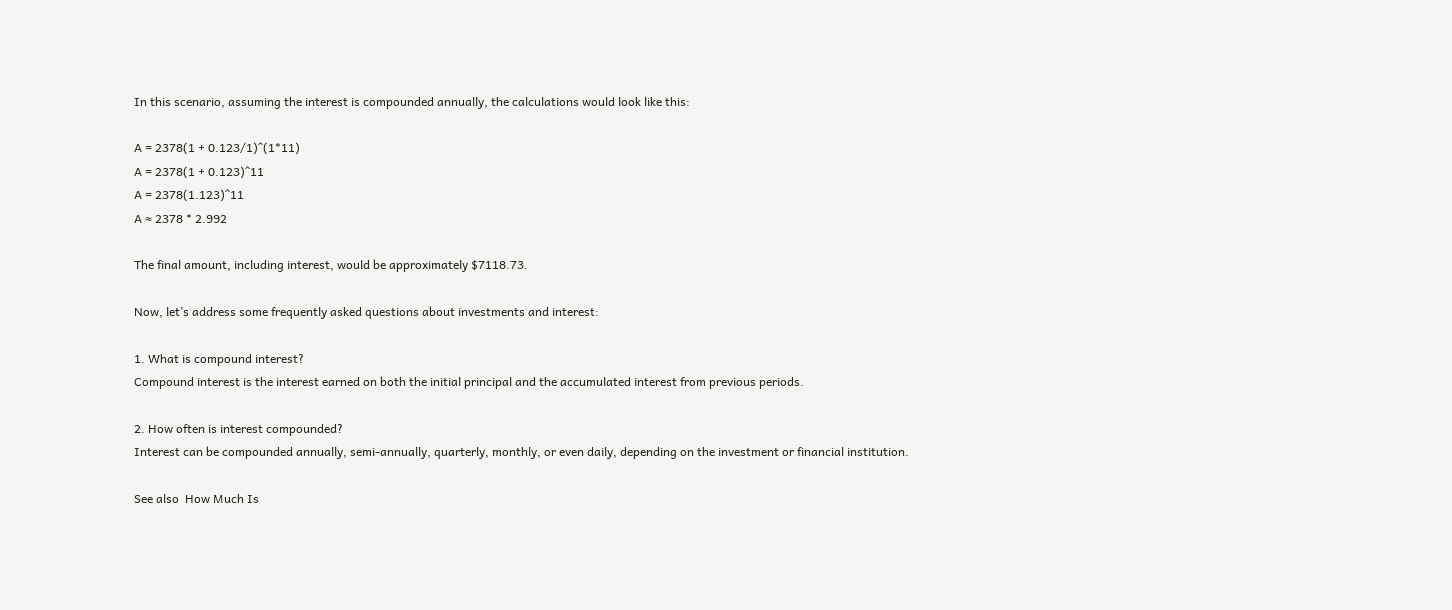In this scenario, assuming the interest is compounded annually, the calculations would look like this:

A = 2378(1 + 0.123/1)^(1*11)
A = 2378(1 + 0.123)^11
A = 2378(1.123)^11
A ≈ 2378 * 2.992

The final amount, including interest, would be approximately $7118.73.

Now, let’s address some frequently asked questions about investments and interest:

1. What is compound interest?
Compound interest is the interest earned on both the initial principal and the accumulated interest from previous periods.

2. How often is interest compounded?
Interest can be compounded annually, semi-annually, quarterly, monthly, or even daily, depending on the investment or financial institution.

See also  How Much Is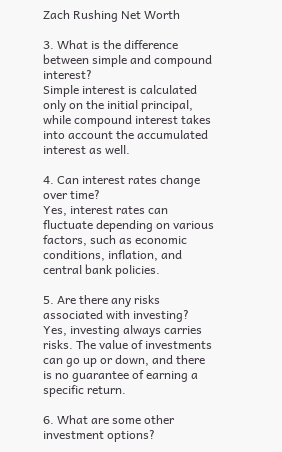Zach Rushing Net Worth

3. What is the difference between simple and compound interest?
Simple interest is calculated only on the initial principal, while compound interest takes into account the accumulated interest as well.

4. Can interest rates change over time?
Yes, interest rates can fluctuate depending on various factors, such as economic conditions, inflation, and central bank policies.

5. Are there any risks associated with investing?
Yes, investing always carries risks. The value of investments can go up or down, and there is no guarantee of earning a specific return.

6. What are some other investment options?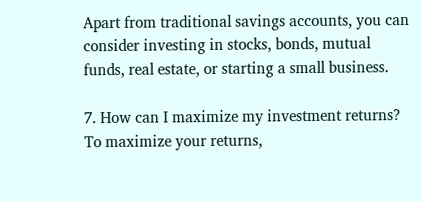Apart from traditional savings accounts, you can consider investing in stocks, bonds, mutual funds, real estate, or starting a small business.

7. How can I maximize my investment returns?
To maximize your returns,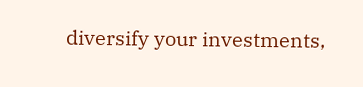diversify your investments,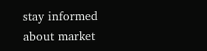stay informed about market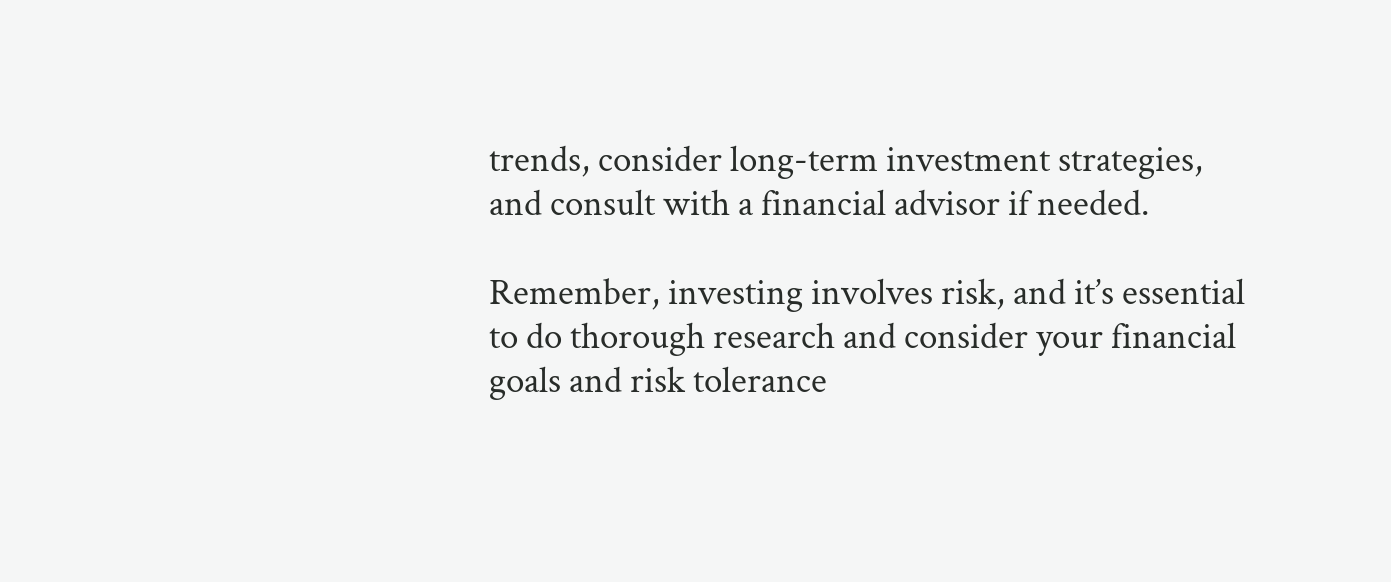trends, consider long-term investment strategies, and consult with a financial advisor if needed.

Remember, investing involves risk, and it’s essential to do thorough research and consider your financial goals and risk tolerance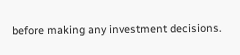before making any investment decisions.